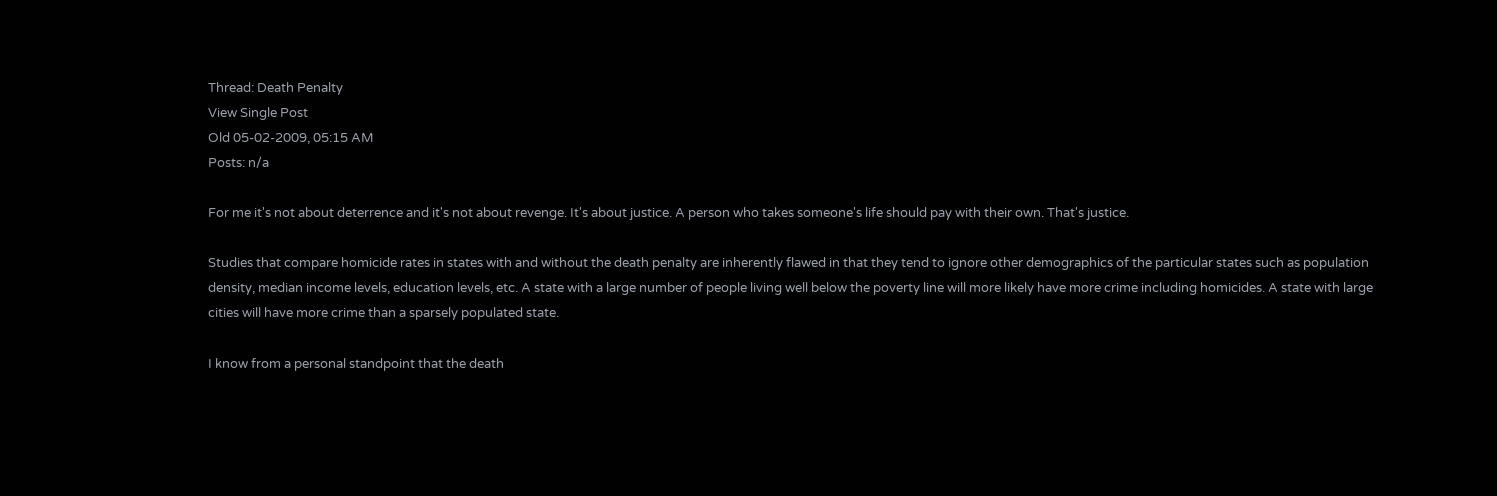Thread: Death Penalty
View Single Post
Old 05-02-2009, 05:15 AM
Posts: n/a

For me it's not about deterrence and it's not about revenge. It's about justice. A person who takes someone's life should pay with their own. That's justice.

Studies that compare homicide rates in states with and without the death penalty are inherently flawed in that they tend to ignore other demographics of the particular states such as population density, median income levels, education levels, etc. A state with a large number of people living well below the poverty line will more likely have more crime including homicides. A state with large cities will have more crime than a sparsely populated state.

I know from a personal standpoint that the death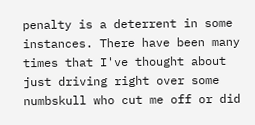penalty is a deterrent in some instances. There have been many times that I've thought about just driving right over some numbskull who cut me off or did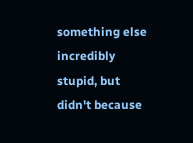something else incredibly stupid, but didn't because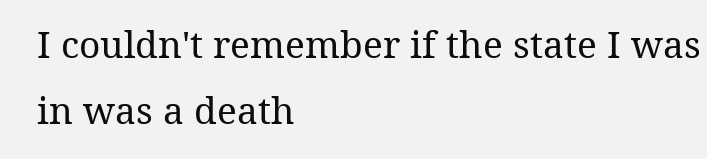I couldn't remember if the state I was in was a death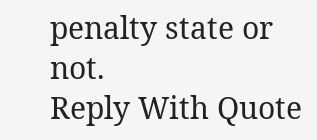penalty state or not.
Reply With Quote